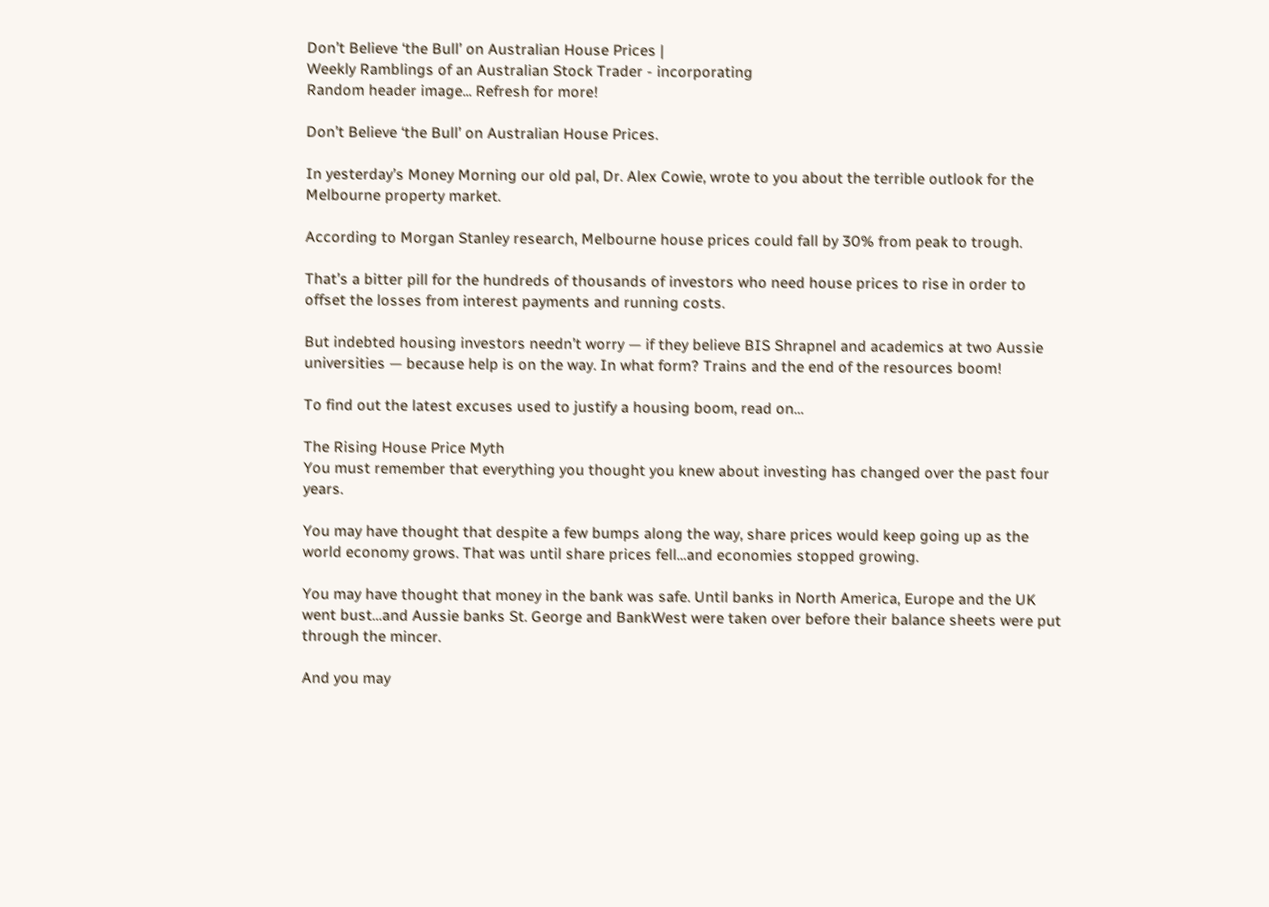Don’t Believe ‘the Bull’ on Australian House Prices |
Weekly Ramblings of an Australian Stock Trader - incorporating
Random header image... Refresh for more!

Don’t Believe ‘the Bull’ on Australian House Prices.

In yesterday’s Money Morning our old pal, Dr. Alex Cowie, wrote to you about the terrible outlook for the Melbourne property market.

According to Morgan Stanley research, Melbourne house prices could fall by 30% from peak to trough.

That’s a bitter pill for the hundreds of thousands of investors who need house prices to rise in order to offset the losses from interest payments and running costs.

But indebted housing investors needn’t worry — if they believe BIS Shrapnel and academics at two Aussie universities — because help is on the way. In what form? Trains and the end of the resources boom!

To find out the latest excuses used to justify a housing boom, read on…

The Rising House Price Myth
You must remember that everything you thought you knew about investing has changed over the past four years.

You may have thought that despite a few bumps along the way, share prices would keep going up as the world economy grows. That was until share prices fell…and economies stopped growing.

You may have thought that money in the bank was safe. Until banks in North America, Europe and the UK went bust…and Aussie banks St. George and BankWest were taken over before their balance sheets were put through the mincer.

And you may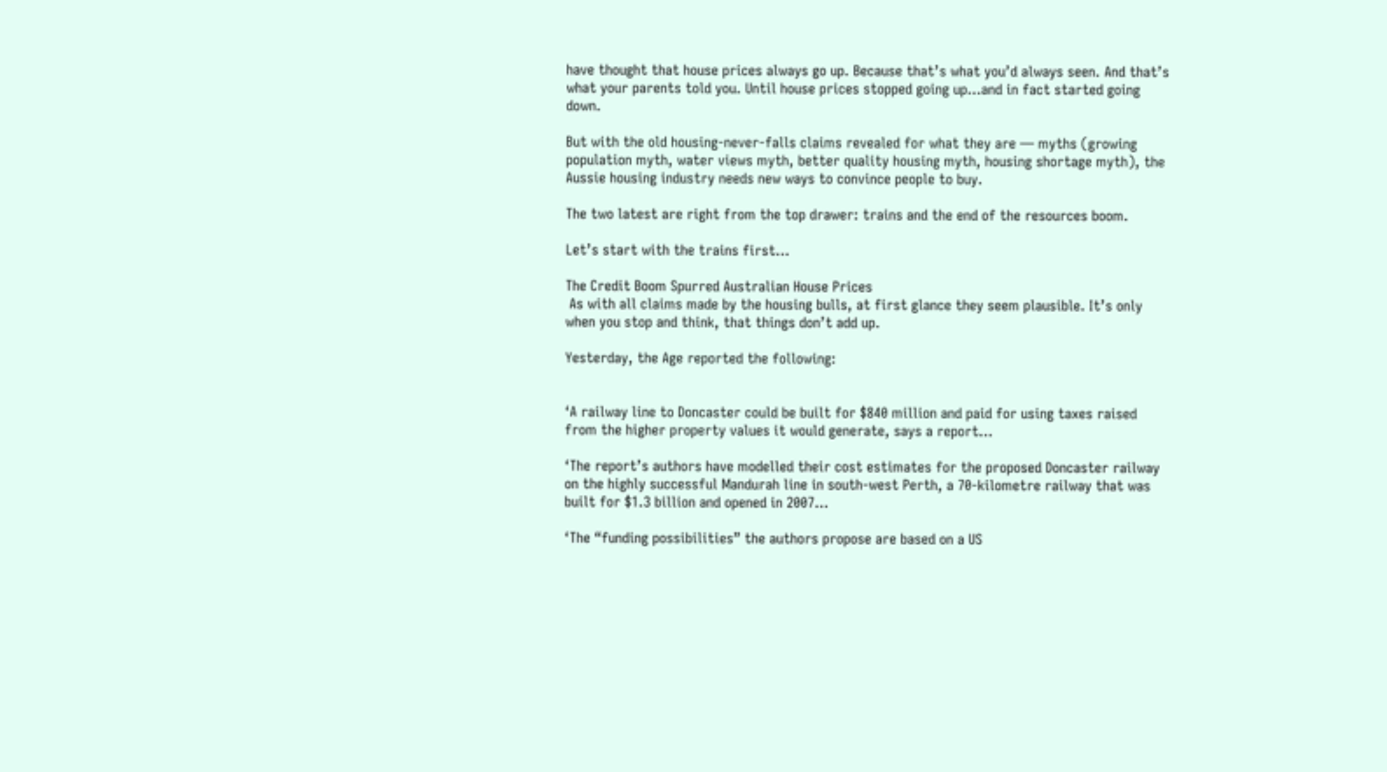have thought that house prices always go up. Because that’s what you’d always seen. And that’s what your parents told you. Until house prices stopped going up…and in fact started going down.

But with the old housing-never-falls claims revealed for what they are — myths (growing population myth, water views myth, better quality housing myth, housing shortage myth), the Aussie housing industry needs new ways to convince people to buy.

The two latest are right from the top drawer: trains and the end of the resources boom.

Let’s start with the trains first…

The Credit Boom Spurred Australian House Prices
 As with all claims made by the housing bulls, at first glance they seem plausible. It’s only when you stop and think, that things don’t add up.

Yesterday, the Age reported the following:


‘A railway line to Doncaster could be built for $840 million and paid for using taxes raised from the higher property values it would generate, says a report…

‘The report’s authors have modelled their cost estimates for the proposed Doncaster railway on the highly successful Mandurah line in south-west Perth, a 70-kilometre railway that was built for $1.3 billion and opened in 2007…

‘The “funding possibilities” the authors propose are based on a US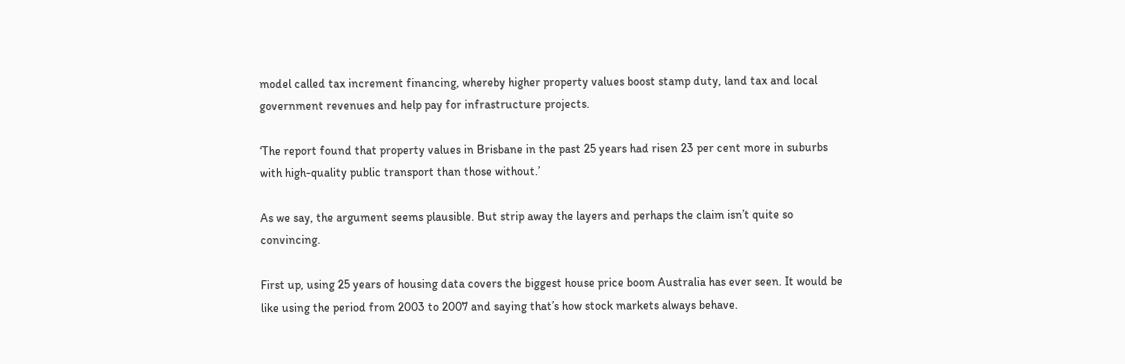model called tax increment financing, whereby higher property values boost stamp duty, land tax and local government revenues and help pay for infrastructure projects.

‘The report found that property values in Brisbane in the past 25 years had risen 23 per cent more in suburbs with high-quality public transport than those without.’

As we say, the argument seems plausible. But strip away the layers and perhaps the claim isn’t quite so convincing.

First up, using 25 years of housing data covers the biggest house price boom Australia has ever seen. It would be like using the period from 2003 to 2007 and saying that’s how stock markets always behave.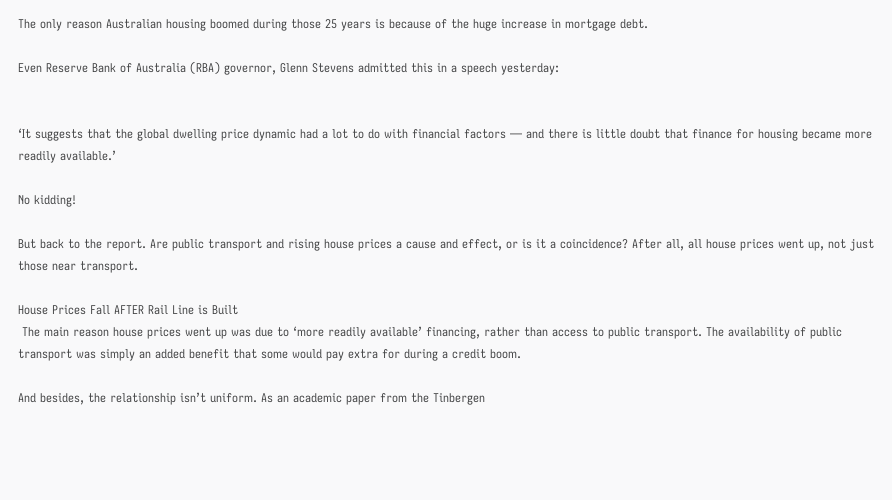The only reason Australian housing boomed during those 25 years is because of the huge increase in mortgage debt.

Even Reserve Bank of Australia (RBA) governor, Glenn Stevens admitted this in a speech yesterday:


‘It suggests that the global dwelling price dynamic had a lot to do with financial factors — and there is little doubt that finance for housing became more readily available.’

No kidding!

But back to the report. Are public transport and rising house prices a cause and effect, or is it a coincidence? After all, all house prices went up, not just those near transport.

House Prices Fall AFTER Rail Line is Built
 The main reason house prices went up was due to ‘more readily available’ financing, rather than access to public transport. The availability of public transport was simply an added benefit that some would pay extra for during a credit boom.

And besides, the relationship isn’t uniform. As an academic paper from the Tinbergen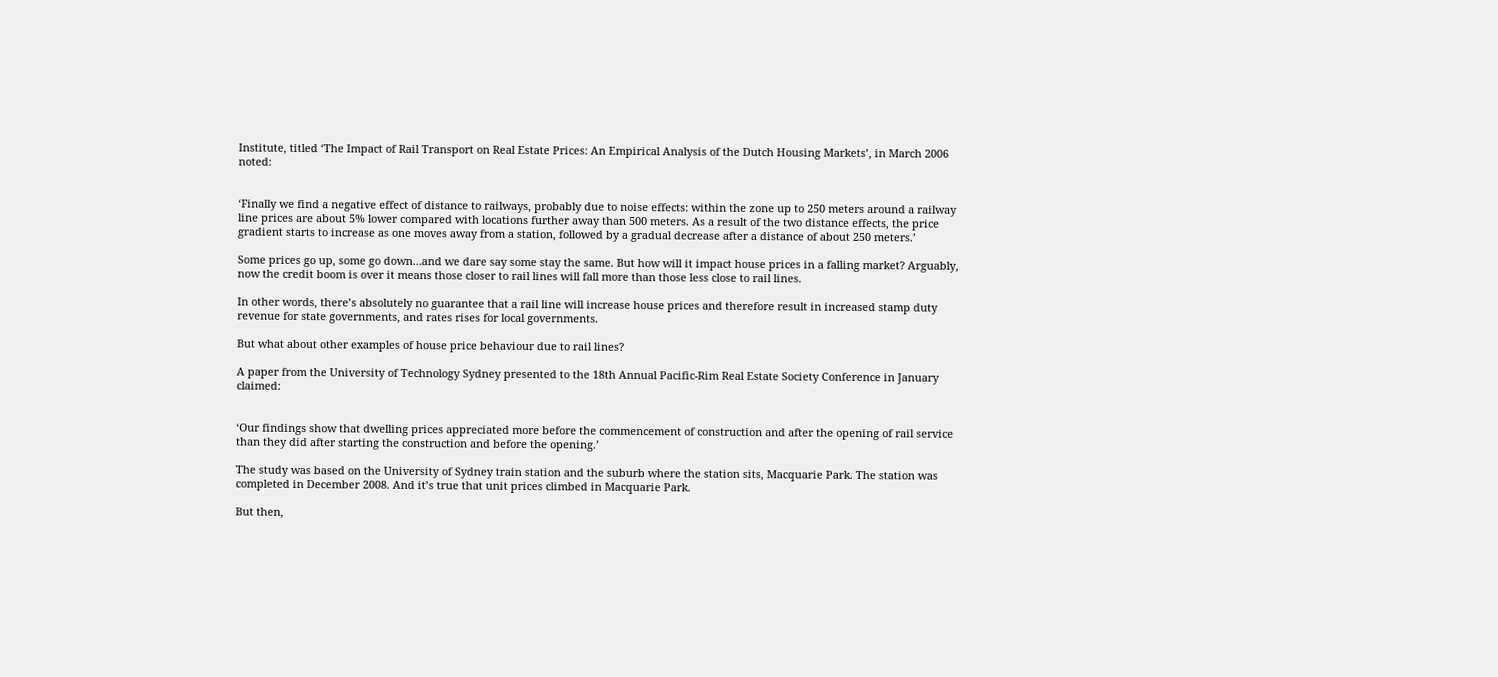Institute, titled ‘The Impact of Rail Transport on Real Estate Prices: An Empirical Analysis of the Dutch Housing Markets’, in March 2006 noted:


‘Finally we find a negative effect of distance to railways, probably due to noise effects: within the zone up to 250 meters around a railway line prices are about 5% lower compared with locations further away than 500 meters. As a result of the two distance effects, the price gradient starts to increase as one moves away from a station, followed by a gradual decrease after a distance of about 250 meters.’

Some prices go up, some go down…and we dare say some stay the same. But how will it impact house prices in a falling market? Arguably, now the credit boom is over it means those closer to rail lines will fall more than those less close to rail lines.

In other words, there’s absolutely no guarantee that a rail line will increase house prices and therefore result in increased stamp duty revenue for state governments, and rates rises for local governments.

But what about other examples of house price behaviour due to rail lines?

A paper from the University of Technology Sydney presented to the 18th Annual Pacific-Rim Real Estate Society Conference in January claimed:


‘Our findings show that dwelling prices appreciated more before the commencement of construction and after the opening of rail service than they did after starting the construction and before the opening.’

The study was based on the University of Sydney train station and the suburb where the station sits, Macquarie Park. The station was completed in December 2008. And it’s true that unit prices climbed in Macquarie Park.

But then,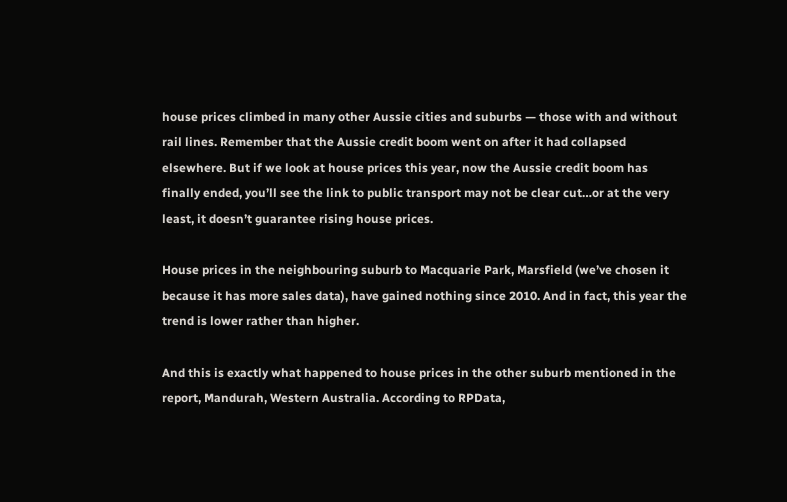house prices climbed in many other Aussie cities and suburbs — those with and without rail lines. Remember that the Aussie credit boom went on after it had collapsed elsewhere. But if we look at house prices this year, now the Aussie credit boom has finally ended, you’ll see the link to public transport may not be clear cut…or at the very least, it doesn’t guarantee rising house prices.

House prices in the neighbouring suburb to Macquarie Park, Marsfield (we’ve chosen it because it has more sales data), have gained nothing since 2010. And in fact, this year the trend is lower rather than higher.

And this is exactly what happened to house prices in the other suburb mentioned in the report, Mandurah, Western Australia. According to RPData,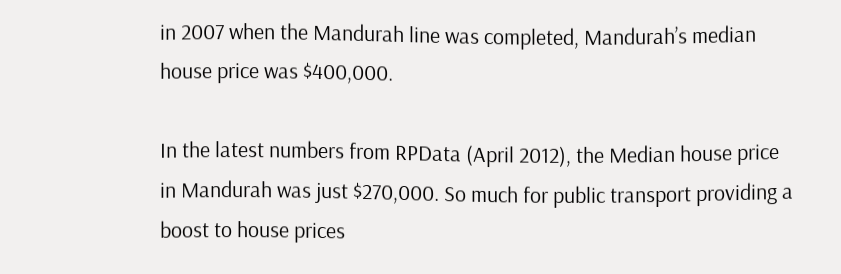in 2007 when the Mandurah line was completed, Mandurah’s median house price was $400,000.

In the latest numbers from RPData (April 2012), the Median house price in Mandurah was just $270,000. So much for public transport providing a boost to house prices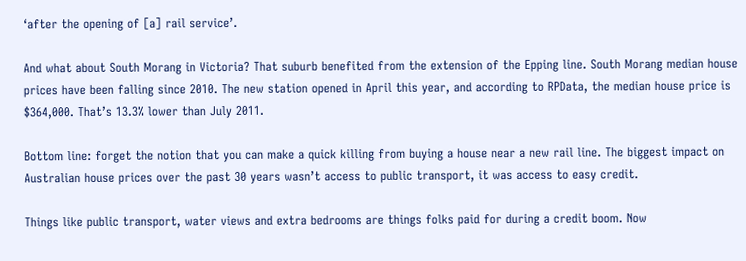‘after the opening of [a] rail service’.

And what about South Morang in Victoria? That suburb benefited from the extension of the Epping line. South Morang median house prices have been falling since 2010. The new station opened in April this year, and according to RPData, the median house price is $364,000. That’s 13.3% lower than July 2011.

Bottom line: forget the notion that you can make a quick killing from buying a house near a new rail line. The biggest impact on Australian house prices over the past 30 years wasn’t access to public transport, it was access to easy credit.

Things like public transport, water views and extra bedrooms are things folks paid for during a credit boom. Now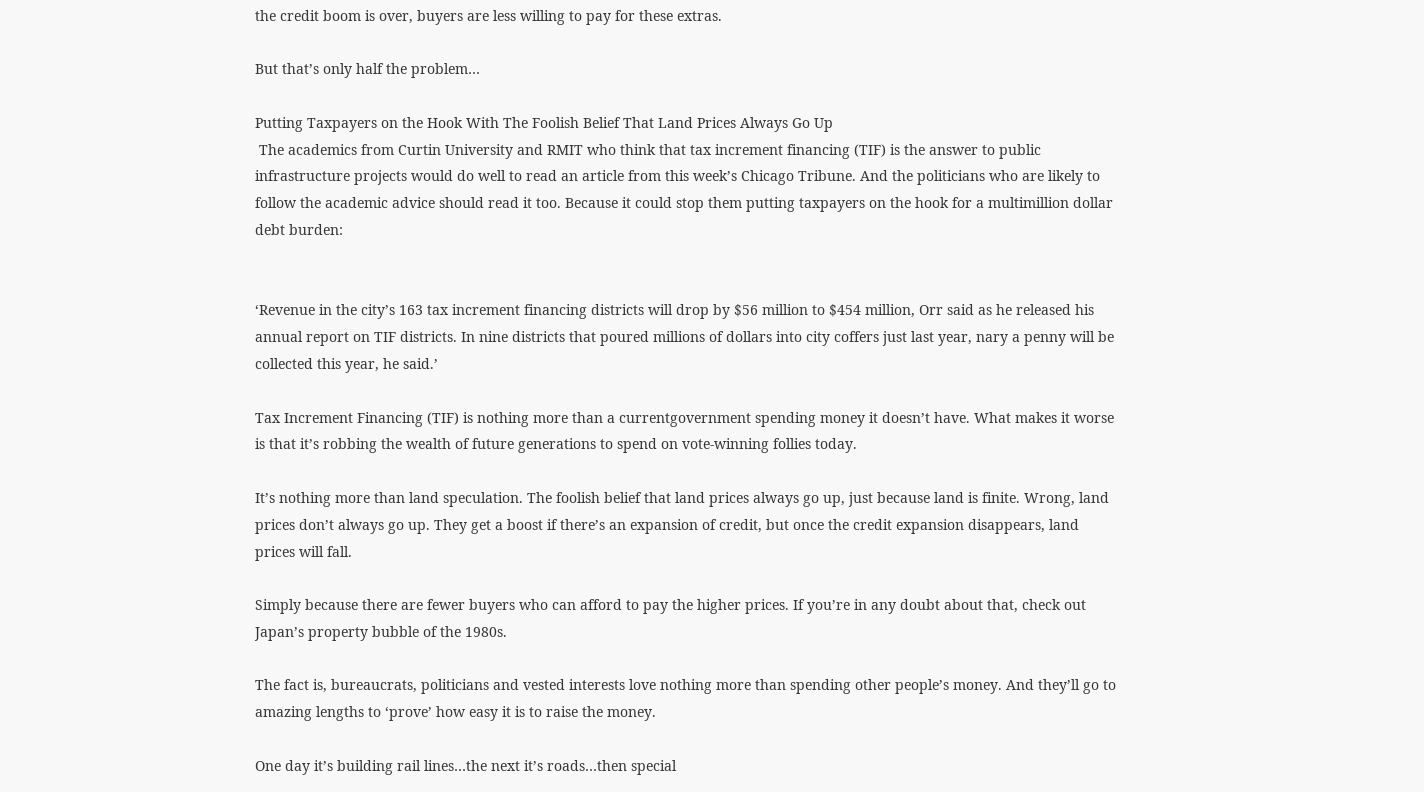the credit boom is over, buyers are less willing to pay for these extras.

But that’s only half the problem…

Putting Taxpayers on the Hook With The Foolish Belief That Land Prices Always Go Up
 The academics from Curtin University and RMIT who think that tax increment financing (TIF) is the answer to public infrastructure projects would do well to read an article from this week’s Chicago Tribune. And the politicians who are likely to follow the academic advice should read it too. Because it could stop them putting taxpayers on the hook for a multimillion dollar debt burden:


‘Revenue in the city’s 163 tax increment financing districts will drop by $56 million to $454 million, Orr said as he released his annual report on TIF districts. In nine districts that poured millions of dollars into city coffers just last year, nary a penny will be collected this year, he said.’

Tax Increment Financing (TIF) is nothing more than a currentgovernment spending money it doesn’t have. What makes it worse is that it’s robbing the wealth of future generations to spend on vote-winning follies today.

It’s nothing more than land speculation. The foolish belief that land prices always go up, just because land is finite. Wrong, land prices don’t always go up. They get a boost if there’s an expansion of credit, but once the credit expansion disappears, land prices will fall.

Simply because there are fewer buyers who can afford to pay the higher prices. If you’re in any doubt about that, check out Japan’s property bubble of the 1980s.

The fact is, bureaucrats, politicians and vested interests love nothing more than spending other people’s money. And they’ll go to amazing lengths to ‘prove’ how easy it is to raise the money.

One day it’s building rail lines…the next it’s roads…then special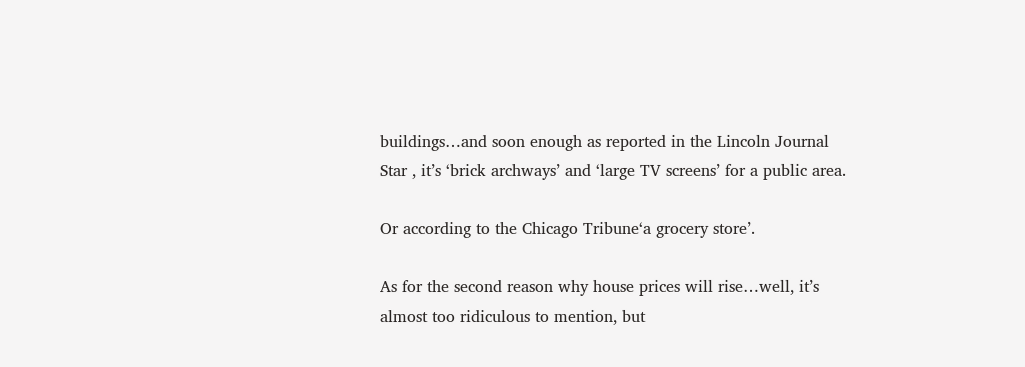buildings…and soon enough as reported in the Lincoln Journal Star , it’s ‘brick archways’ and ‘large TV screens’ for a public area.

Or according to the Chicago Tribune‘a grocery store’.

As for the second reason why house prices will rise…well, it’s almost too ridiculous to mention, but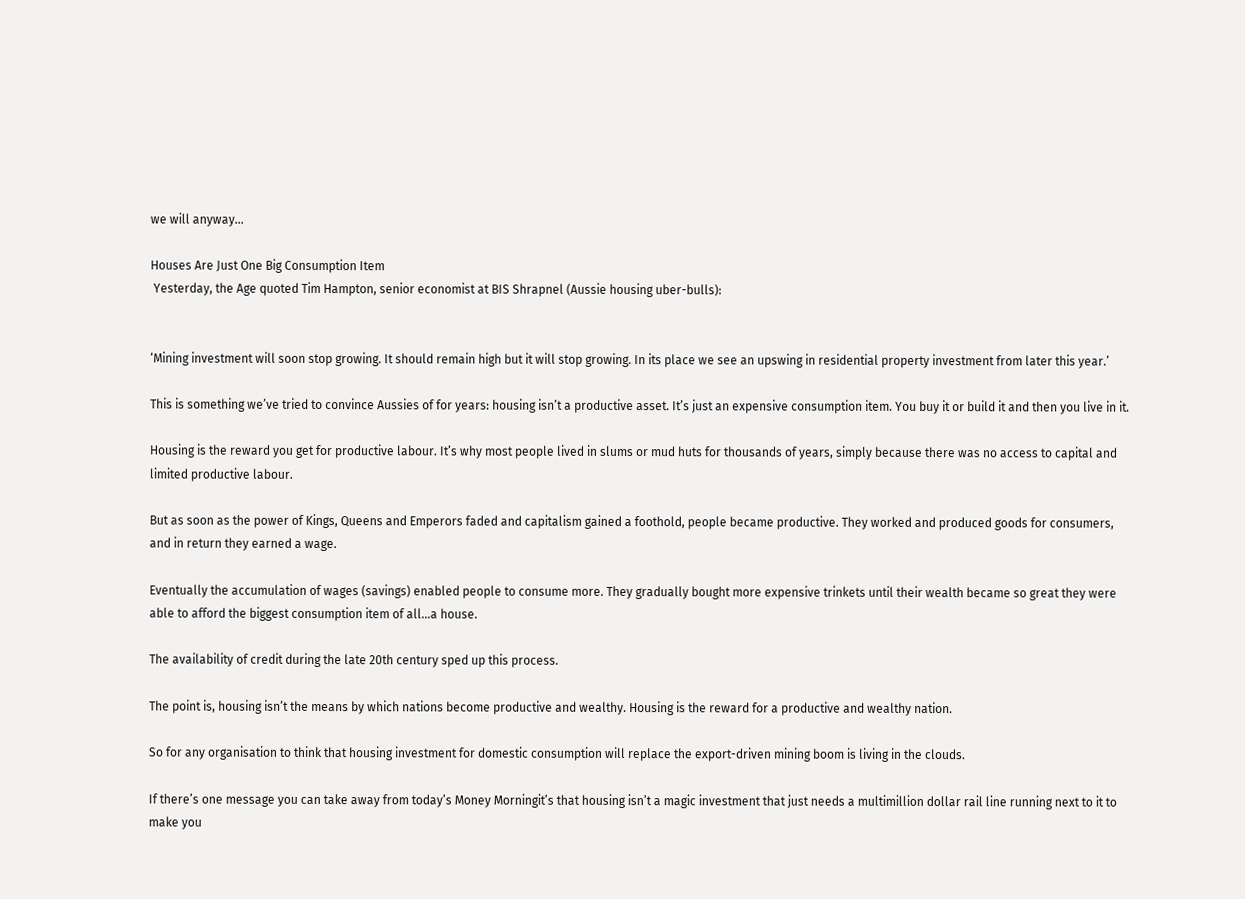we will anyway…

Houses Are Just One Big Consumption Item
 Yesterday, the Age quoted Tim Hampton, senior economist at BIS Shrapnel (Aussie housing uber-bulls):


‘Mining investment will soon stop growing. It should remain high but it will stop growing. In its place we see an upswing in residential property investment from later this year.’

This is something we’ve tried to convince Aussies of for years: housing isn’t a productive asset. It’s just an expensive consumption item. You buy it or build it and then you live in it.

Housing is the reward you get for productive labour. It’s why most people lived in slums or mud huts for thousands of years, simply because there was no access to capital and limited productive labour.

But as soon as the power of Kings, Queens and Emperors faded and capitalism gained a foothold, people became productive. They worked and produced goods for consumers, and in return they earned a wage.

Eventually the accumulation of wages (savings) enabled people to consume more. They gradually bought more expensive trinkets until their wealth became so great they were able to afford the biggest consumption item of all…a house.

The availability of credit during the late 20th century sped up this process.

The point is, housing isn’t the means by which nations become productive and wealthy. Housing is the reward for a productive and wealthy nation.

So for any organisation to think that housing investment for domestic consumption will replace the export-driven mining boom is living in the clouds.

If there’s one message you can take away from today’s Money Morningit’s that housing isn’t a magic investment that just needs a multimillion dollar rail line running next to it to make you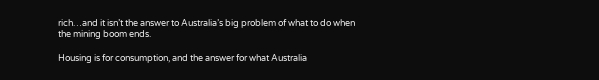rich…and it isn’t the answer to Australia’s big problem of what to do when the mining boom ends.

Housing is for consumption, and the answer for what Australia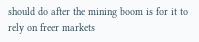should do after the mining boom is for it to rely on freer markets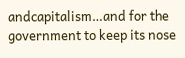andcapitalism…and for the government to keep its nose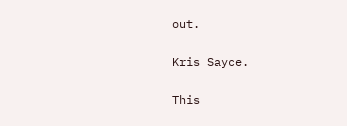out.

Kris Sayce.

This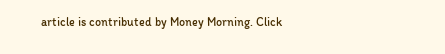article is contributed by Money Morning. Click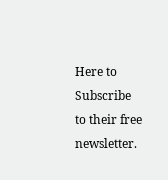Here to Subscribe to their free newsletter.